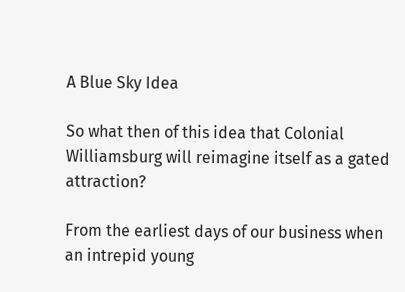A Blue Sky Idea

So what then of this idea that Colonial Williamsburg will reimagine itself as a gated attraction?

From the earliest days of our business when an intrepid young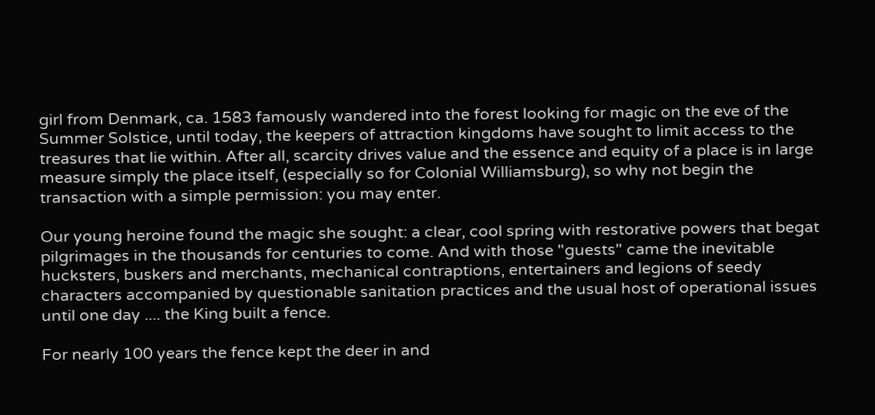girl from Denmark, ca. 1583 famously wandered into the forest looking for magic on the eve of the Summer Solstice, until today, the keepers of attraction kingdoms have sought to limit access to the treasures that lie within. After all, scarcity drives value and the essence and equity of a place is in large measure simply the place itself, (especially so for Colonial Williamsburg), so why not begin the transaction with a simple permission: you may enter.

Our young heroine found the magic she sought: a clear, cool spring with restorative powers that begat pilgrimages in the thousands for centuries to come. And with those "guests" came the inevitable hucksters, buskers and merchants, mechanical contraptions, entertainers and legions of seedy characters accompanied by questionable sanitation practices and the usual host of operational issues until one day .... the King built a fence.

For nearly 100 years the fence kept the deer in and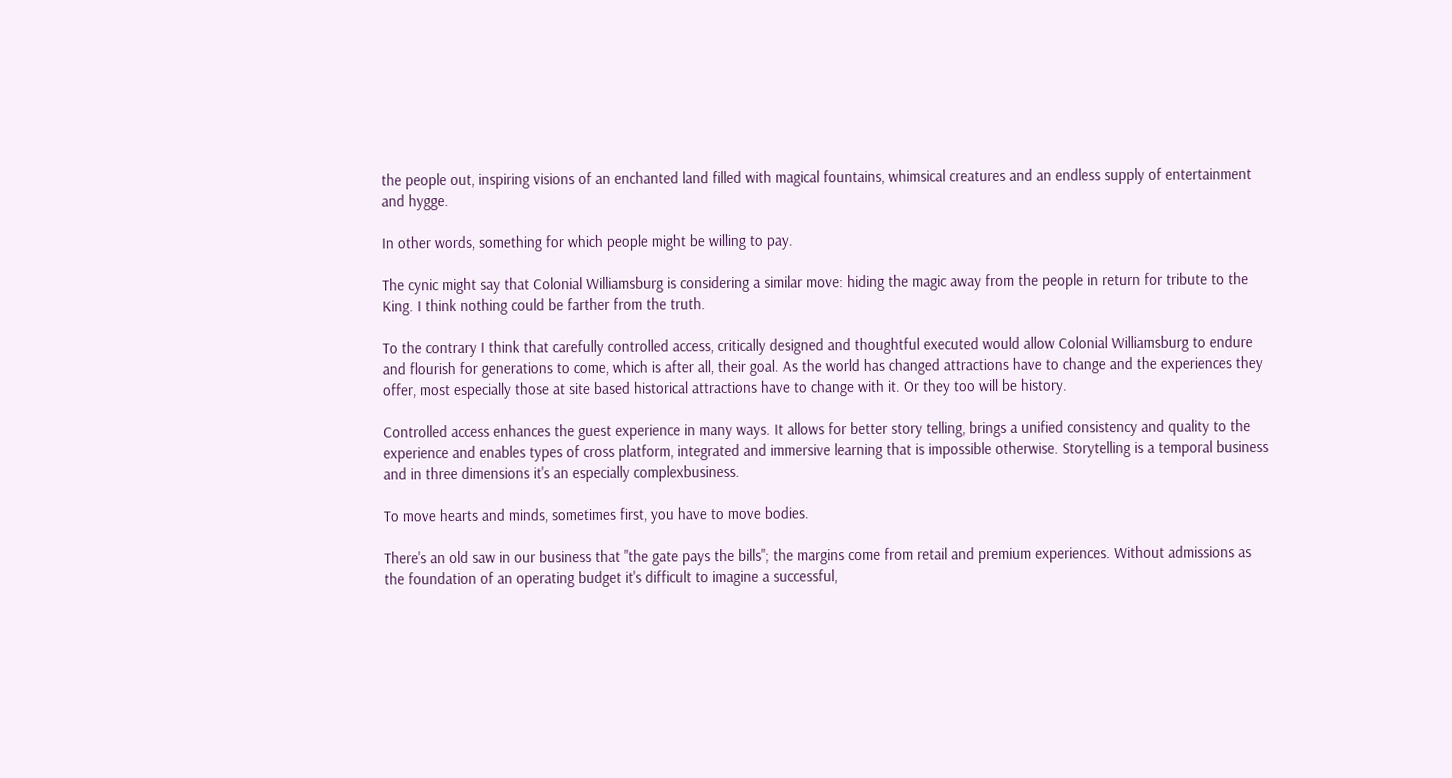the people out, inspiring visions of an enchanted land filled with magical fountains, whimsical creatures and an endless supply of entertainment and hygge.

In other words, something for which people might be willing to pay.

The cynic might say that Colonial Williamsburg is considering a similar move: hiding the magic away from the people in return for tribute to the King. I think nothing could be farther from the truth.

To the contrary I think that carefully controlled access, critically designed and thoughtful executed would allow Colonial Williamsburg to endure and flourish for generations to come, which is after all, their goal. As the world has changed attractions have to change and the experiences they offer, most especially those at site based historical attractions have to change with it. Or they too will be history.

Controlled access enhances the guest experience in many ways. It allows for better story telling, brings a unified consistency and quality to the experience and enables types of cross platform, integrated and immersive learning that is impossible otherwise. Storytelling is a temporal business and in three dimensions it's an especially complexbusiness.

To move hearts and minds, sometimes first, you have to move bodies.

There's an old saw in our business that "the gate pays the bills"; the margins come from retail and premium experiences. Without admissions as the foundation of an operating budget it's difficult to imagine a successful,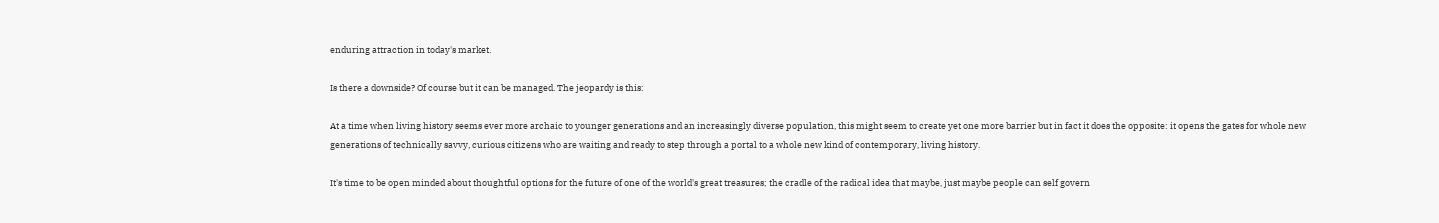enduring attraction in today's market.

Is there a downside? Of course but it can be managed. The jeopardy is this:

At a time when living history seems ever more archaic to younger generations and an increasingly diverse population, this might seem to create yet one more barrier but in fact it does the opposite: it opens the gates for whole new generations of technically savvy, curious citizens who are waiting and ready to step through a portal to a whole new kind of contemporary, living history.

It's time to be open minded about thoughtful options for the future of one of the world's great treasures; the cradle of the radical idea that maybe, just maybe people can self govern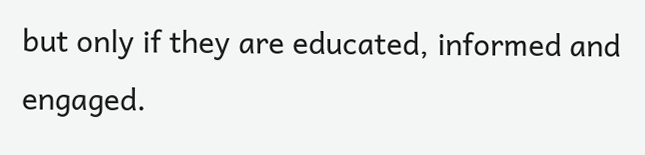but only if they are educated, informed and engaged.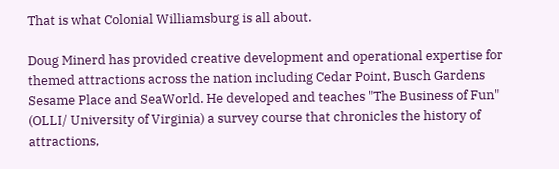That is what Colonial Williamsburg is all about.

Doug Minerd has provided creative development and operational expertise for themed attractions across the nation including Cedar Point, Busch Gardens Sesame Place and SeaWorld. He developed and teaches "The Business of Fun" (OLLI/ University of Virginia) a survey course that chronicles the history of attractions,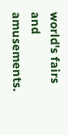world's fairs and amusements.